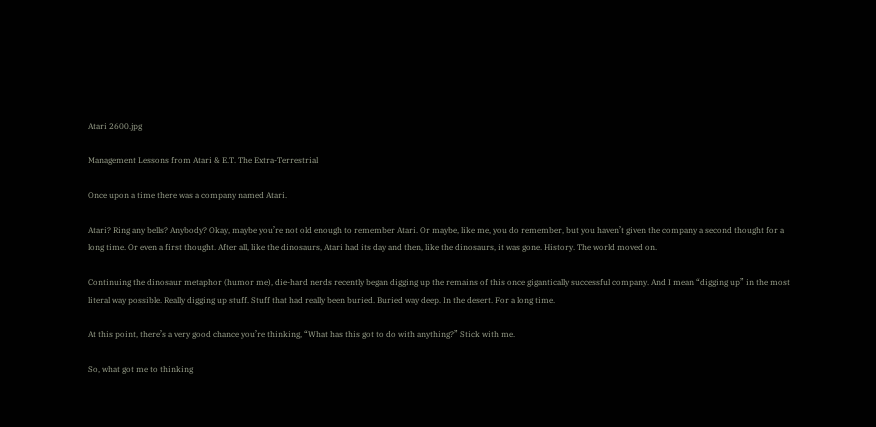Atari 2600.jpg

Management Lessons from Atari & E.T. The Extra-Terrestrial

Once upon a time there was a company named Atari.

Atari? Ring any bells? Anybody? Okay, maybe you’re not old enough to remember Atari. Or maybe, like me, you do remember, but you haven’t given the company a second thought for a long time. Or even a first thought. After all, like the dinosaurs, Atari had its day and then, like the dinosaurs, it was gone. History. The world moved on.

Continuing the dinosaur metaphor (humor me), die-hard nerds recently began digging up the remains of this once gigantically successful company. And I mean “digging up” in the most literal way possible. Really digging up stuff. Stuff that had really been buried. Buried way deep. In the desert. For a long time.

At this point, there’s a very good chance you’re thinking, “What has this got to do with anything?” Stick with me.

So, what got me to thinking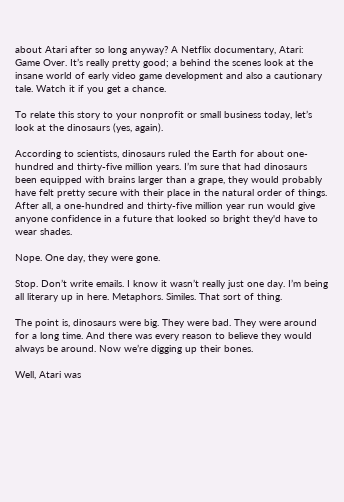about Atari after so long anyway? A Netflix documentary, Atari: Game Over. It’s really pretty good; a behind the scenes look at the insane world of early video game development and also a cautionary tale. Watch it if you get a chance.

To relate this story to your nonprofit or small business today, let’s look at the dinosaurs (yes, again).

According to scientists, dinosaurs ruled the Earth for about one-hundred and thirty-five million years. I’m sure that had dinosaurs been equipped with brains larger than a grape, they would probably have felt pretty secure with their place in the natural order of things. After all, a one-hundred and thirty-five million year run would give anyone confidence in a future that looked so bright they'd have to wear shades.

Nope. One day, they were gone.

Stop. Don’t write emails. I know it wasn’t really just one day. I’m being all literary up in here. Metaphors. Similes. That sort of thing.

The point is, dinosaurs were big. They were bad. They were around for a long time. And there was every reason to believe they would always be around. Now we’re digging up their bones.

Well, Atari was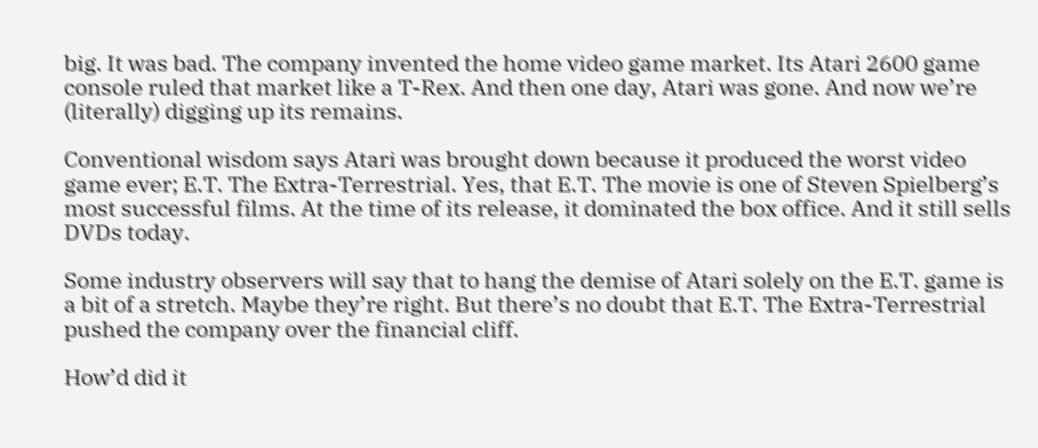big. It was bad. The company invented the home video game market. Its Atari 2600 game console ruled that market like a T-Rex. And then one day, Atari was gone. And now we’re (literally) digging up its remains.

Conventional wisdom says Atari was brought down because it produced the worst video game ever; E.T. The Extra-Terrestrial. Yes, that E.T. The movie is one of Steven Spielberg’s most successful films. At the time of its release, it dominated the box office. And it still sells DVDs today.

Some industry observers will say that to hang the demise of Atari solely on the E.T. game is a bit of a stretch. Maybe they’re right. But there’s no doubt that E.T. The Extra-Terrestrial pushed the company over the financial cliff.

How’d did it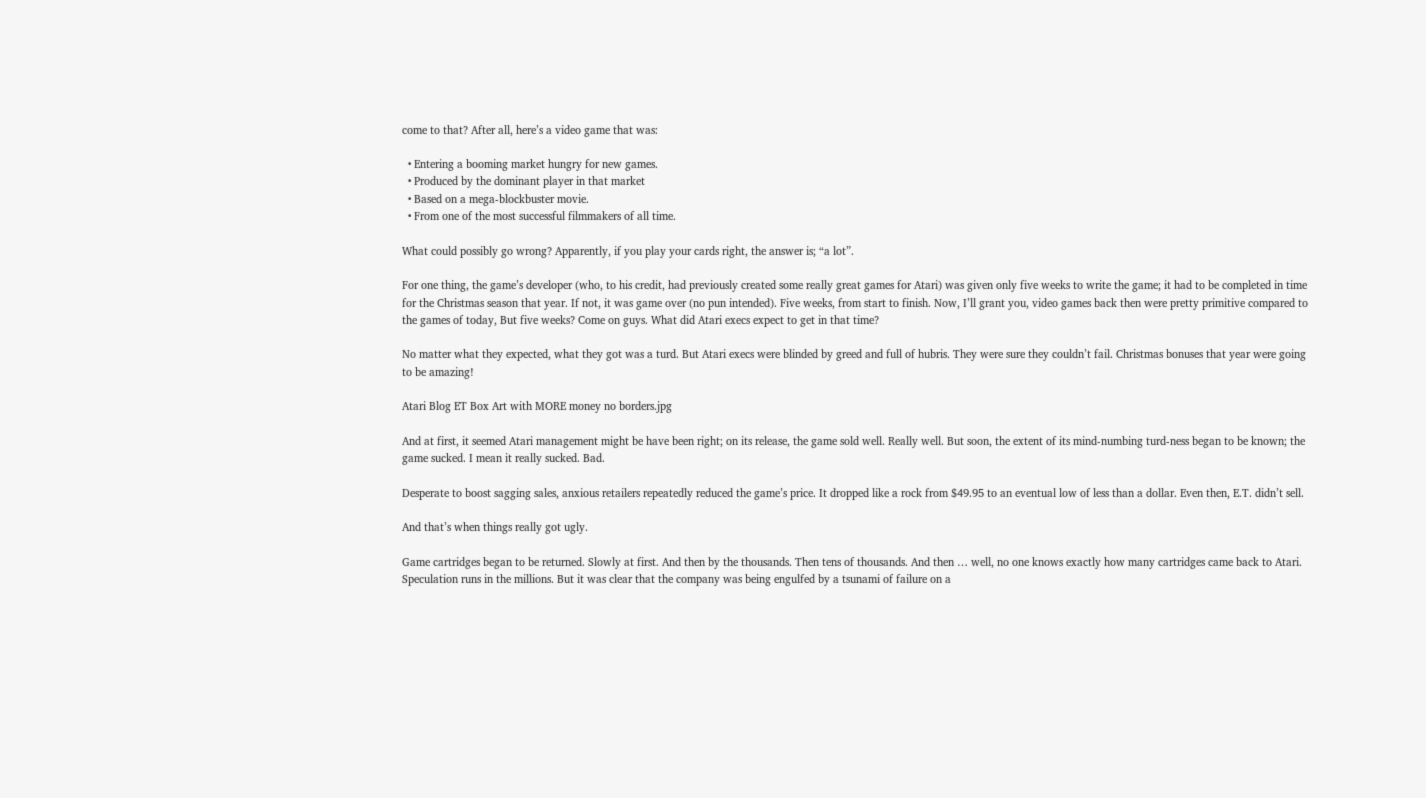come to that? After all, here’s a video game that was:

  • Entering a booming market hungry for new games.
  • Produced by the dominant player in that market
  • Based on a mega-blockbuster movie.
  • From one of the most successful filmmakers of all time.

What could possibly go wrong? Apparently, if you play your cards right, the answer is; “a lot”.

For one thing, the game’s developer (who, to his credit, had previously created some really great games for Atari) was given only five weeks to write the game; it had to be completed in time for the Christmas season that year. If not, it was game over (no pun intended). Five weeks, from start to finish. Now, I’ll grant you, video games back then were pretty primitive compared to the games of today, But five weeks? Come on guys. What did Atari execs expect to get in that time?

No matter what they expected, what they got was a turd. But Atari execs were blinded by greed and full of hubris. They were sure they couldn’t fail. Christmas bonuses that year were going to be amazing!

Atari Blog ET Box Art with MORE money no borders.jpg

And at first, it seemed Atari management might be have been right; on its release, the game sold well. Really well. But soon, the extent of its mind-numbing turd-ness began to be known; the game sucked. I mean it really sucked. Bad.

Desperate to boost sagging sales, anxious retailers repeatedly reduced the game’s price. It dropped like a rock from $49.95 to an eventual low of less than a dollar. Even then, E.T. didn’t sell.

And that’s when things really got ugly.

Game cartridges began to be returned. Slowly at first. And then by the thousands. Then tens of thousands. And then … well, no one knows exactly how many cartridges came back to Atari. Speculation runs in the millions. But it was clear that the company was being engulfed by a tsunami of failure on a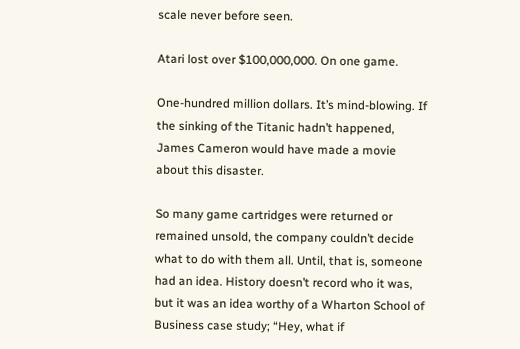scale never before seen.

Atari lost over $100,000,000. On one game.

One-hundred million dollars. It’s mind-blowing. If the sinking of the Titanic hadn’t happened, James Cameron would have made a movie about this disaster.

So many game cartridges were returned or remained unsold, the company couldn’t decide what to do with them all. Until, that is, someone had an idea. History doesn’t record who it was, but it was an idea worthy of a Wharton School of Business case study; “Hey, what if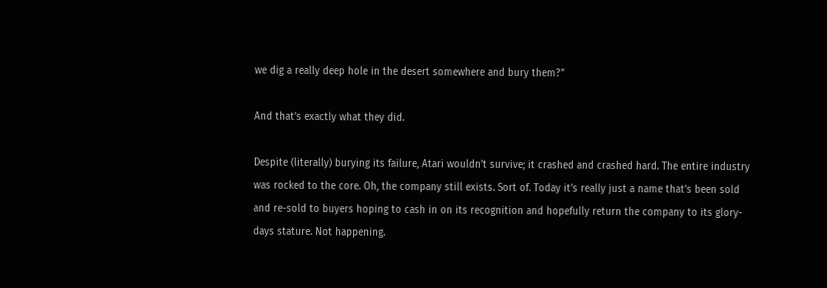we dig a really deep hole in the desert somewhere and bury them?”

And that’s exactly what they did.

Despite (literally) burying its failure, Atari wouldn’t survive; it crashed and crashed hard. The entire industry was rocked to the core. Oh, the company still exists. Sort of. Today it’s really just a name that’s been sold and re-sold to buyers hoping to cash in on its recognition and hopefully return the company to its glory-days stature. Not happening.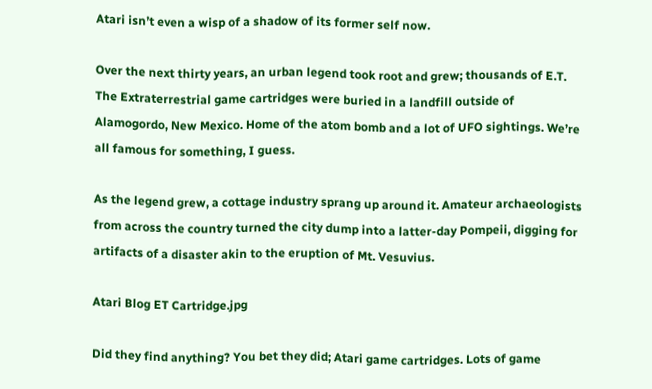Atari isn’t even a wisp of a shadow of its former self now.

Over the next thirty years, an urban legend took root and grew; thousands of E.T. The Extraterrestrial game cartridges were buried in a landfill outside of Alamogordo, New Mexico. Home of the atom bomb and a lot of UFO sightings. We’re all famous for something, I guess.

As the legend grew, a cottage industry sprang up around it. Amateur archaeologists from across the country turned the city dump into a latter-day Pompeii, digging for artifacts of a disaster akin to the eruption of Mt. Vesuvius.

Atari Blog ET Cartridge.jpg

Did they find anything? You bet they did; Atari game cartridges. Lots of game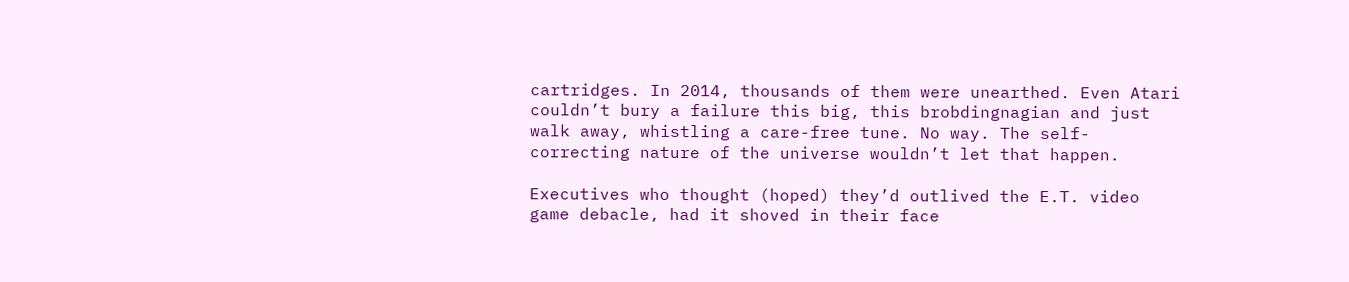cartridges. In 2014, thousands of them were unearthed. Even Atari couldn’t bury a failure this big, this brobdingnagian and just walk away, whistling a care-free tune. No way. The self-correcting nature of the universe wouldn’t let that happen.

Executives who thought (hoped) they’d outlived the E.T. video game debacle, had it shoved in their face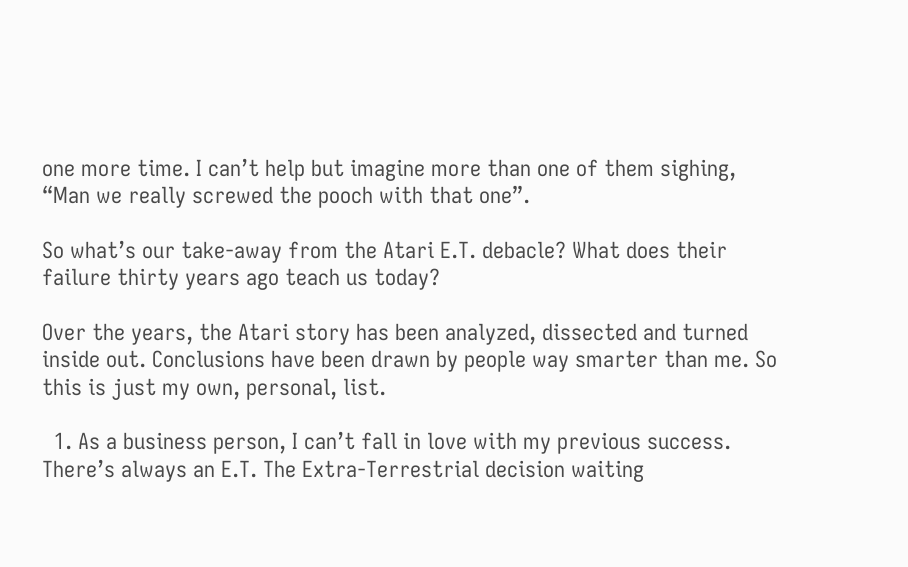one more time. I can’t help but imagine more than one of them sighing, “Man we really screwed the pooch with that one”.

So what’s our take-away from the Atari E.T. debacle? What does their failure thirty years ago teach us today?

Over the years, the Atari story has been analyzed, dissected and turned inside out. Conclusions have been drawn by people way smarter than me. So this is just my own, personal, list.

  1. As a business person, I can’t fall in love with my previous success. There’s always an E.T. The Extra-Terrestrial decision waiting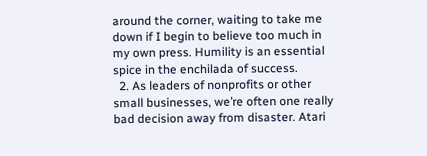around the corner, waiting to take me down if I begin to believe too much in my own press. Humility is an essential spice in the enchilada of success.
  2. As leaders of nonprofits or other small businesses, we’re often one really bad decision away from disaster. Atari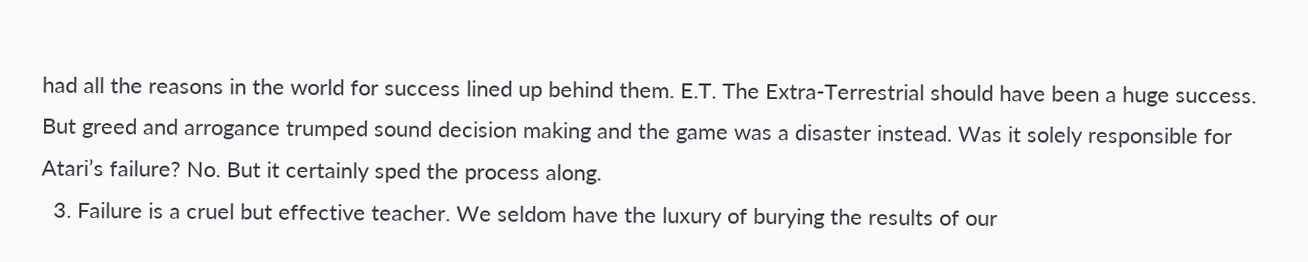had all the reasons in the world for success lined up behind them. E.T. The Extra-Terrestrial should have been a huge success. But greed and arrogance trumped sound decision making and the game was a disaster instead. Was it solely responsible for Atari’s failure? No. But it certainly sped the process along.
  3. Failure is a cruel but effective teacher. We seldom have the luxury of burying the results of our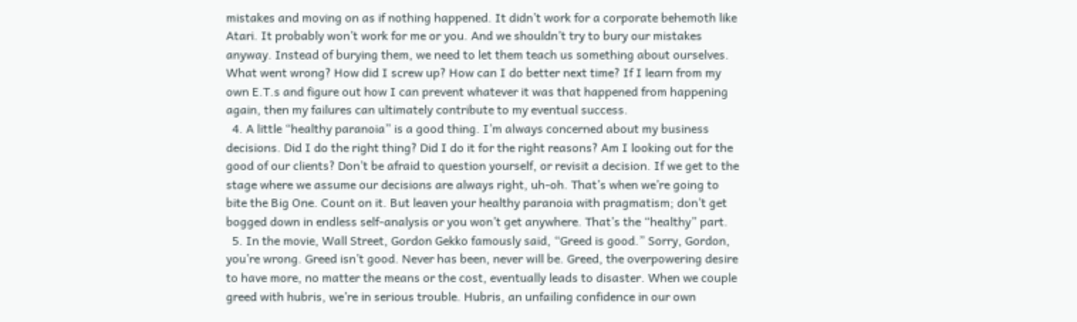mistakes and moving on as if nothing happened. It didn’t work for a corporate behemoth like Atari. It probably won’t work for me or you. And we shouldn’t try to bury our mistakes anyway. Instead of burying them, we need to let them teach us something about ourselves. What went wrong? How did I screw up? How can I do better next time? If I learn from my own E.T.s and figure out how I can prevent whatever it was that happened from happening again, then my failures can ultimately contribute to my eventual success.
  4. A little “healthy paranoia” is a good thing. I’m always concerned about my business decisions. Did I do the right thing? Did I do it for the right reasons? Am I looking out for the good of our clients? Don’t be afraid to question yourself, or revisit a decision. If we get to the stage where we assume our decisions are always right, uh-oh. That’s when we’re going to bite the Big One. Count on it. But leaven your healthy paranoia with pragmatism; don’t get bogged down in endless self-analysis or you won’t get anywhere. That’s the “healthy” part.
  5. In the movie, Wall Street, Gordon Gekko famously said, “Greed is good.” Sorry, Gordon, you’re wrong. Greed isn’t good. Never has been, never will be. Greed, the overpowering desire to have more, no matter the means or the cost, eventually leads to disaster. When we couple greed with hubris, we’re in serious trouble. Hubris, an unfailing confidence in our own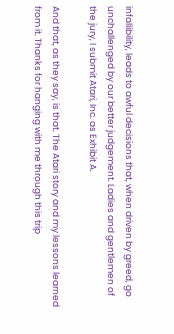infallibility, leads to awful decisions that, when driven by greed, go unchallenged by our better judgement. Ladies and gentlemen of the jury, I submit Atari, Inc. as Exhibit A.

And that, as they say, is that. The Atari story and my lessons learned from it. Thanks for hanging with me through this trip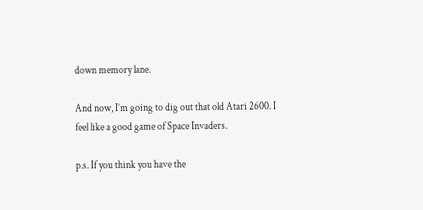down memory lane.

And now, I’m going to dig out that old Atari 2600. I feel like a good game of Space Invaders.

p.s. If you think you have the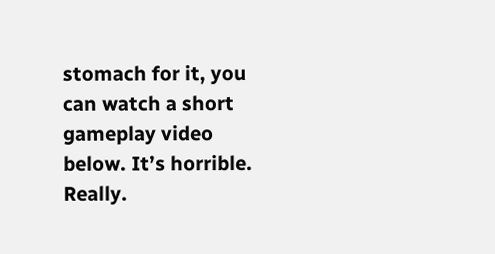stomach for it, you can watch a short gameplay video below. It’s horrible. Really.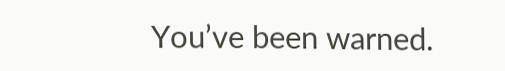You’ve been warned.